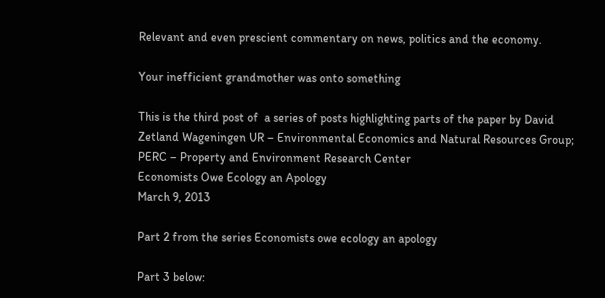Relevant and even prescient commentary on news, politics and the economy.

Your inefficient grandmother was onto something

This is the third post of  a series of posts highlighting parts of the paper by David Zetland Wageningen UR – Environmental Economics and Natural Resources Group; PERC – Property and Environment Research Center
Economists Owe Ecology an Apology
March 9, 2013

Part 2 from the series Economists owe ecology an apology

Part 3 below: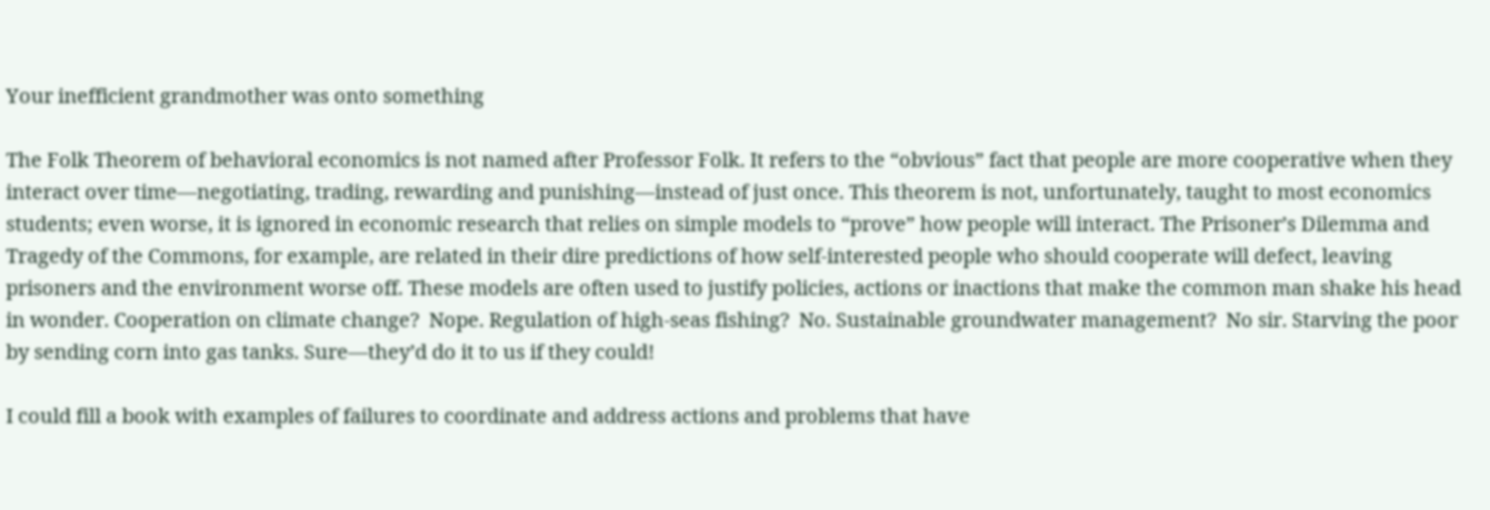Your inefficient grandmother was onto something

The Folk Theorem of behavioral economics is not named after Professor Folk. It refers to the “obvious” fact that people are more cooperative when they interact over time—negotiating, trading, rewarding and punishing—instead of just once. This theorem is not, unfortunately, taught to most economics students; even worse, it is ignored in economic research that relies on simple models to “prove” how people will interact. The Prisoner’s Dilemma and Tragedy of the Commons, for example, are related in their dire predictions of how self-interested people who should cooperate will defect, leaving prisoners and the environment worse off. These models are often used to justify policies, actions or inactions that make the common man shake his head in wonder. Cooperation on climate change?  Nope. Regulation of high-seas fishing?  No. Sustainable groundwater management?  No sir. Starving the poor by sending corn into gas tanks. Sure—they’d do it to us if they could!

I could fill a book with examples of failures to coordinate and address actions and problems that have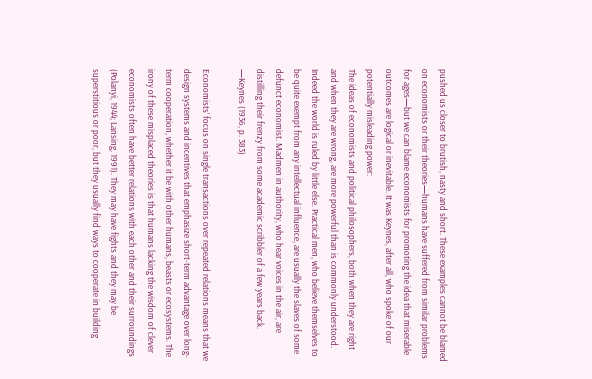pushed us closer to brutish, nasty and short. These examples cannot be blamed on economists or their theories—humans have suffered from similar problems for ages—but we can blame economists for promoting the idea that miserable outcomes are logical or inevitable. It was Keynes, after all, who spoke of our potentially misleading power:
The ideas of economists and political philosophers, both when they are right and when they are wrong, are more powerful than is commonly understood. Indeed the world is ruled by little else. Practical men, who believe themselves to be quite exempt from any intellectual influence, are usually the slaves of some defunct economist. Madmen in authority, who hear voices in the air, are distilling their frenzy from some academic scribbler of a few years back. —Keynes (1936, p. 383)

Economists’ focus on single transactions over repeated relations means that we design systems and incentives that emphasize short-term advantage over long-term cooperation, whether it be with other humans, beasts or ecosystems. The irony of these misplaced theories is that humans lacking the wisdom of clever economists often have better relations with each other and their surroundings (Polanyi, 1944; Lansing, 1991). They may have fights and they may be superstitious or poor, but they usually find ways to cooperate in building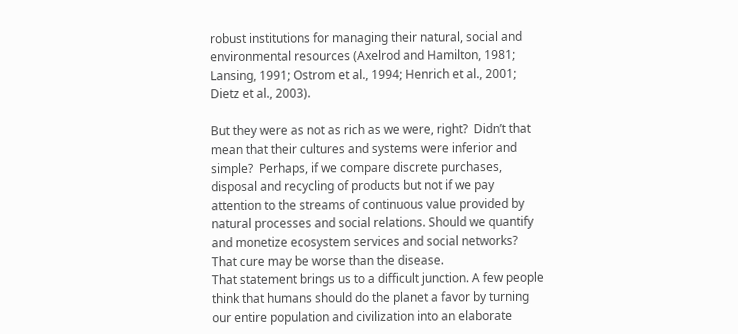robust institutions for managing their natural, social and environmental resources (Axelrod and Hamilton, 1981; Lansing, 1991; Ostrom et al., 1994; Henrich et al., 2001; Dietz et al., 2003).

But they were as not as rich as we were, right?  Didn’t that mean that their cultures and systems were inferior and simple?  Perhaps, if we compare discrete purchases, disposal and recycling of products but not if we pay attention to the streams of continuous value provided by natural processes and social relations. Should we quantify and monetize ecosystem services and social networks?  That cure may be worse than the disease.
That statement brings us to a difficult junction. A few people think that humans should do the planet a favor by turning our entire population and civilization into an elaborate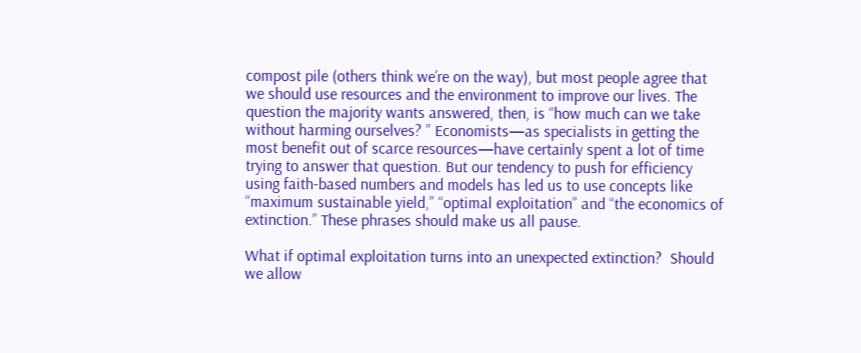compost pile (others think we’re on the way), but most people agree that we should use resources and the environment to improve our lives. The question the majority wants answered, then, is “how much can we take without harming ourselves? ” Economists—as specialists in getting the most benefit out of scarce resources—have certainly spent a lot of time trying to answer that question. But our tendency to push for efficiency using faith-based numbers and models has led us to use concepts like “maximum sustainable yield,” “optimal exploitation” and “the economics of extinction.” These phrases should make us all pause.

What if optimal exploitation turns into an unexpected extinction?  Should we allow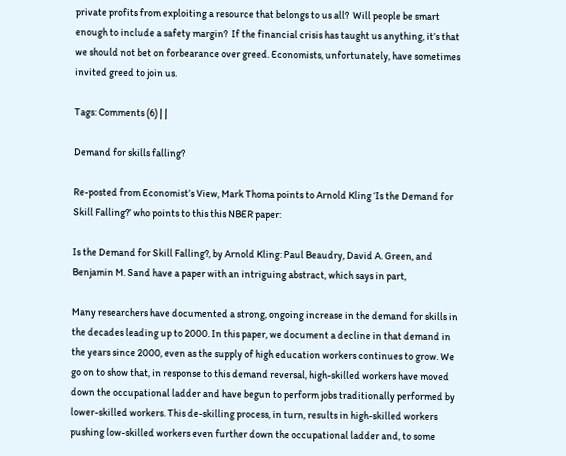private profits from exploiting a resource that belongs to us all?  Will people be smart enough to include a safety margin?  If the financial crisis has taught us anything, it’s that we should not bet on forbearance over greed. Economists, unfortunately, have sometimes invited greed to join us.

Tags: Comments (6) | |

Demand for skills falling?

Re-posted from Economist’s View, Mark Thoma points to Arnold Kling ‘Is the Demand for Skill Falling?’ who points to this this NBER paper:

Is the Demand for Skill Falling?, by Arnold Kling: Paul Beaudry, David A. Green, and Benjamin M. Sand have a paper with an intriguing abstract, which says in part,

Many researchers have documented a strong, ongoing increase in the demand for skills in the decades leading up to 2000. In this paper, we document a decline in that demand in the years since 2000, even as the supply of high education workers continues to grow. We go on to show that, in response to this demand reversal, high-skilled workers have moved down the occupational ladder and have begun to perform jobs traditionally performed by lower-skilled workers. This de-skilling process, in turn, results in high-skilled workers pushing low-skilled workers even further down the occupational ladder and, to some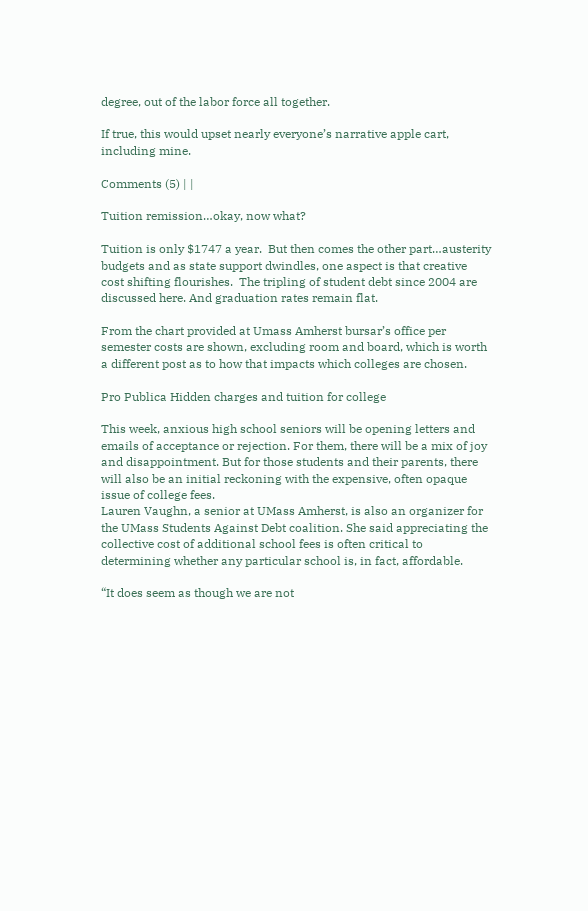degree, out of the labor force all together.

If true, this would upset nearly everyone’s narrative apple cart, including mine.

Comments (5) | |

Tuition remission…okay, now what?

Tuition is only $1747 a year.  But then comes the other part…austerity budgets and as state support dwindles, one aspect is that creative cost shifting flourishes.  The tripling of student debt since 2004 are discussed here. And graduation rates remain flat.

From the chart provided at Umass Amherst bursar’s office per semester costs are shown, excluding room and board, which is worth a different post as to how that impacts which colleges are chosen.

Pro Publica Hidden charges and tuition for college

This week, anxious high school seniors will be opening letters and emails of acceptance or rejection. For them, there will be a mix of joy and disappointment. But for those students and their parents, there will also be an initial reckoning with the expensive, often opaque issue of college fees.
Lauren Vaughn, a senior at UMass Amherst, is also an organizer for the UMass Students Against Debt coalition. She said appreciating the collective cost of additional school fees is often critical to determining whether any particular school is, in fact, affordable.

“It does seem as though we are not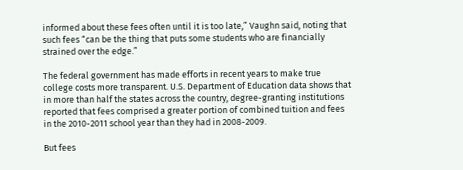informed about these fees often until it is too late,” Vaughn said, noting that such fees “can be the thing that puts some students who are financially strained over the edge.”

The federal government has made efforts in recent years to make true college costs more transparent. U.S. Department of Education data shows that in more than half the states across the country, degree-granting institutions reported that fees comprised a greater portion of combined tuition and fees in the 2010-2011 school year than they had in 2008-2009.

But fees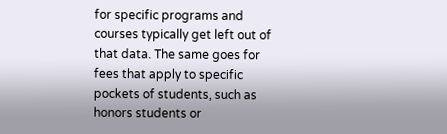for specific programs and courses typically get left out of that data. The same goes for fees that apply to specific pockets of students, such as honors students or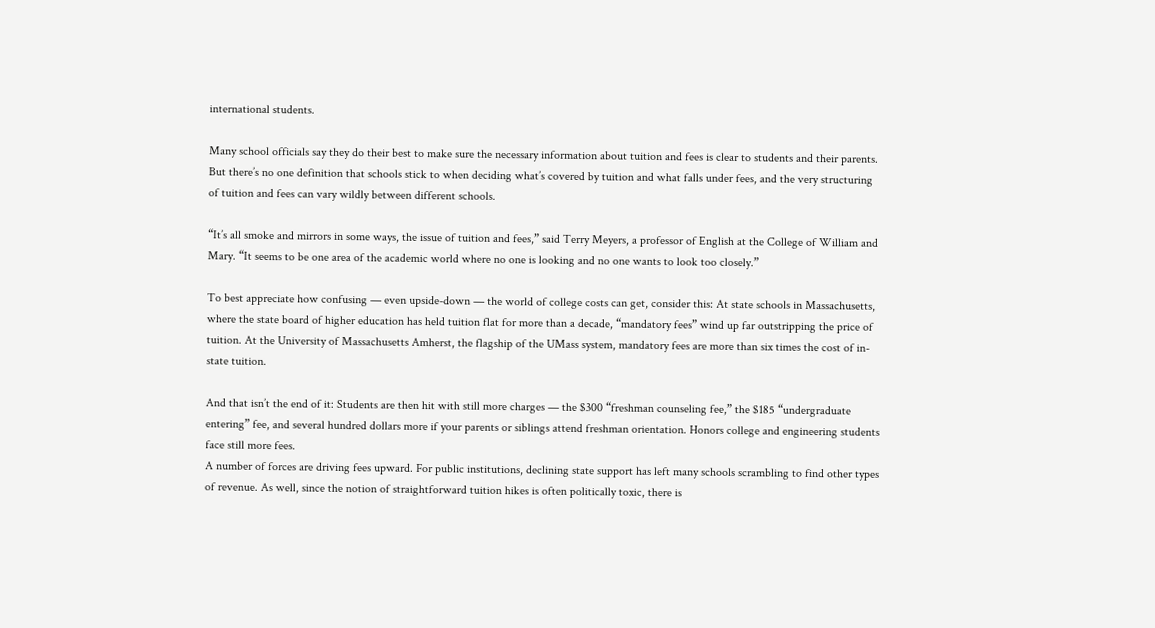international students.

Many school officials say they do their best to make sure the necessary information about tuition and fees is clear to students and their parents. But there’s no one definition that schools stick to when deciding what’s covered by tuition and what falls under fees, and the very structuring of tuition and fees can vary wildly between different schools.

“It’s all smoke and mirrors in some ways, the issue of tuition and fees,” said Terry Meyers, a professor of English at the College of William and Mary. “It seems to be one area of the academic world where no one is looking and no one wants to look too closely.”

To best appreciate how confusing — even upside-down — the world of college costs can get, consider this: At state schools in Massachusetts, where the state board of higher education has held tuition flat for more than a decade, “mandatory fees” wind up far outstripping the price of tuition. At the University of Massachusetts Amherst, the flagship of the UMass system, mandatory fees are more than six times the cost of in-state tuition.

And that isn’t the end of it: Students are then hit with still more charges — the $300 “freshman counseling fee,” the $185 “undergraduate entering” fee, and several hundred dollars more if your parents or siblings attend freshman orientation. Honors college and engineering students face still more fees.
A number of forces are driving fees upward. For public institutions, declining state support has left many schools scrambling to find other types of revenue. As well, since the notion of straightforward tuition hikes is often politically toxic, there is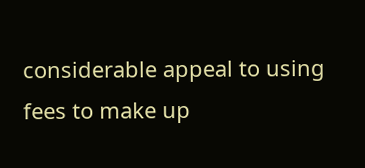considerable appeal to using fees to make up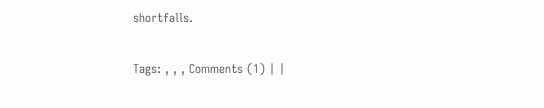shortfalls.

Tags: , , , Comments (1) | |